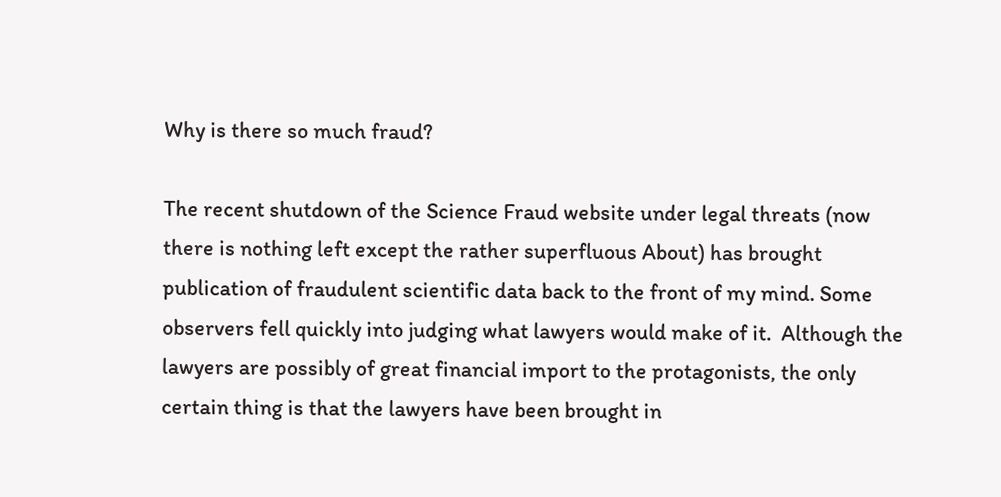Why is there so much fraud?

The recent shutdown of the Science Fraud website under legal threats (now there is nothing left except the rather superfluous About) has brought publication of fraudulent scientific data back to the front of my mind. Some observers fell quickly into judging what lawyers would make of it.  Although the lawyers are possibly of great financial import to the protagonists, the only certain thing is that the lawyers have been brought in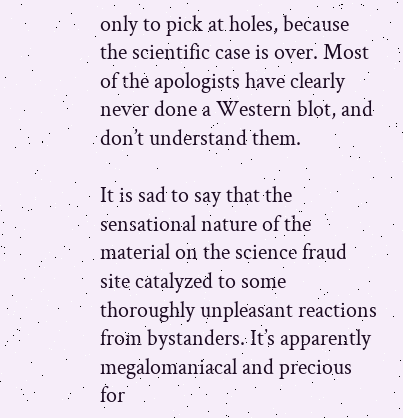only to pick at holes, because the scientific case is over. Most of the apologists have clearly never done a Western blot, and don’t understand them.

It is sad to say that the sensational nature of the material on the science fraud site catalyzed to some thoroughly unpleasant reactions from bystanders. It’s apparently megalomaniacal and precious for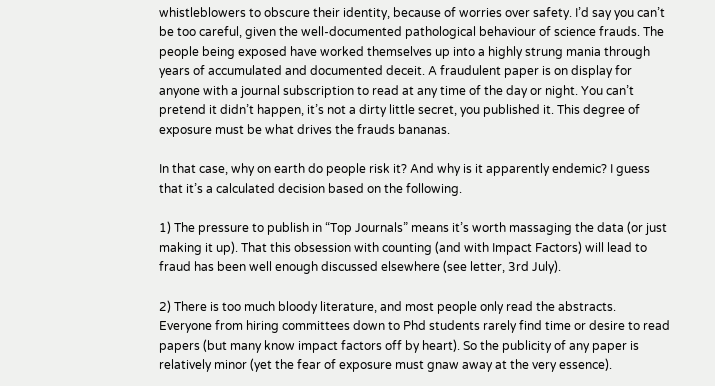whistleblowers to obscure their identity, because of worries over safety. I’d say you can’t be too careful, given the well-documented pathological behaviour of science frauds. The people being exposed have worked themselves up into a highly strung mania through years of accumulated and documented deceit. A fraudulent paper is on display for anyone with a journal subscription to read at any time of the day or night. You can’t pretend it didn’t happen, it’s not a dirty little secret, you published it. This degree of exposure must be what drives the frauds bananas.

In that case, why on earth do people risk it? And why is it apparently endemic? I guess that it’s a calculated decision based on the following.

1) The pressure to publish in “Top Journals” means it’s worth massaging the data (or just making it up). That this obsession with counting (and with Impact Factors) will lead to fraud has been well enough discussed elsewhere (see letter, 3rd July).

2) There is too much bloody literature, and most people only read the abstracts. Everyone from hiring committees down to Phd students rarely find time or desire to read papers (but many know impact factors off by heart). So the publicity of any paper is relatively minor (yet the fear of exposure must gnaw away at the very essence).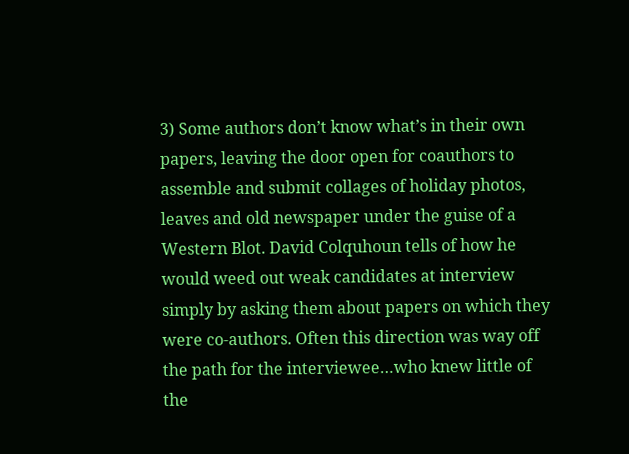3) Some authors don’t know what’s in their own papers, leaving the door open for coauthors to assemble and submit collages of holiday photos, leaves and old newspaper under the guise of a Western Blot. David Colquhoun tells of how he would weed out weak candidates at interview simply by asking them about papers on which they were co-authors. Often this direction was way off the path for the interviewee…who knew little of the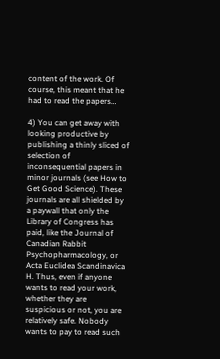content of the work. Of course, this meant that he had to read the papers…

4) You can get away with looking productive by publishing a thinly sliced of selection of inconsequential papers in minor journals (see How to Get Good Science). These journals are all shielded by a paywall that only the Library of Congress has paid, like the Journal of Canadian Rabbit Psychopharmacology, or Acta Euclidea Scandinavica H. Thus, even if anyone wants to read your work, whether they are suspicious or not, you are relatively safe. Nobody wants to pay to read such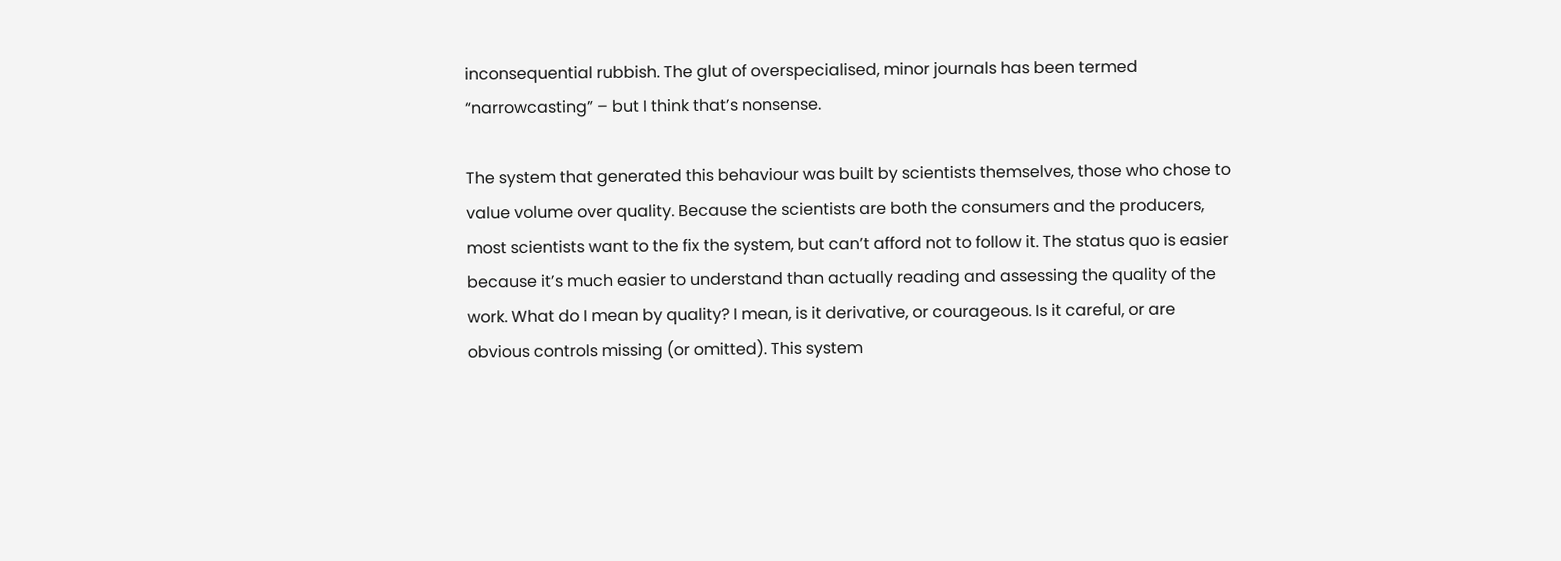inconsequential rubbish. The glut of overspecialised, minor journals has been termed “narrowcasting” – but I think that’s nonsense.

The system that generated this behaviour was built by scientists themselves, those who chose to value volume over quality. Because the scientists are both the consumers and the producers, most scientists want to the fix the system, but can’t afford not to follow it. The status quo is easier because it’s much easier to understand than actually reading and assessing the quality of the work. What do I mean by quality? I mean, is it derivative, or courageous. Is it careful, or are obvious controls missing (or omitted). This system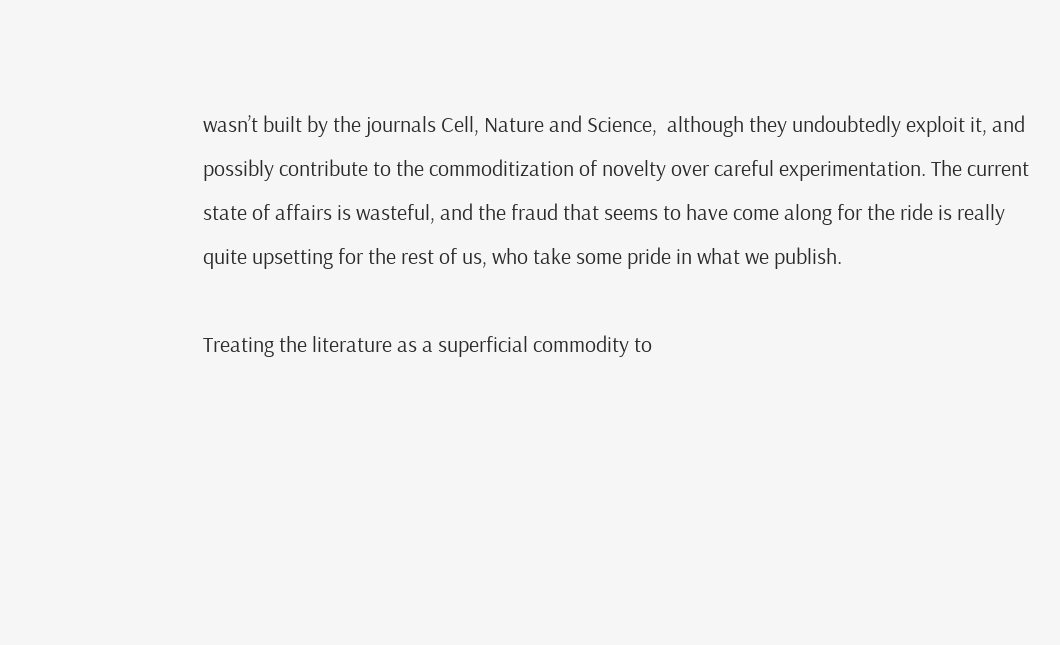wasn’t built by the journals Cell, Nature and Science,  although they undoubtedly exploit it, and possibly contribute to the commoditization of novelty over careful experimentation. The current state of affairs is wasteful, and the fraud that seems to have come along for the ride is really quite upsetting for the rest of us, who take some pride in what we publish.

Treating the literature as a superficial commodity to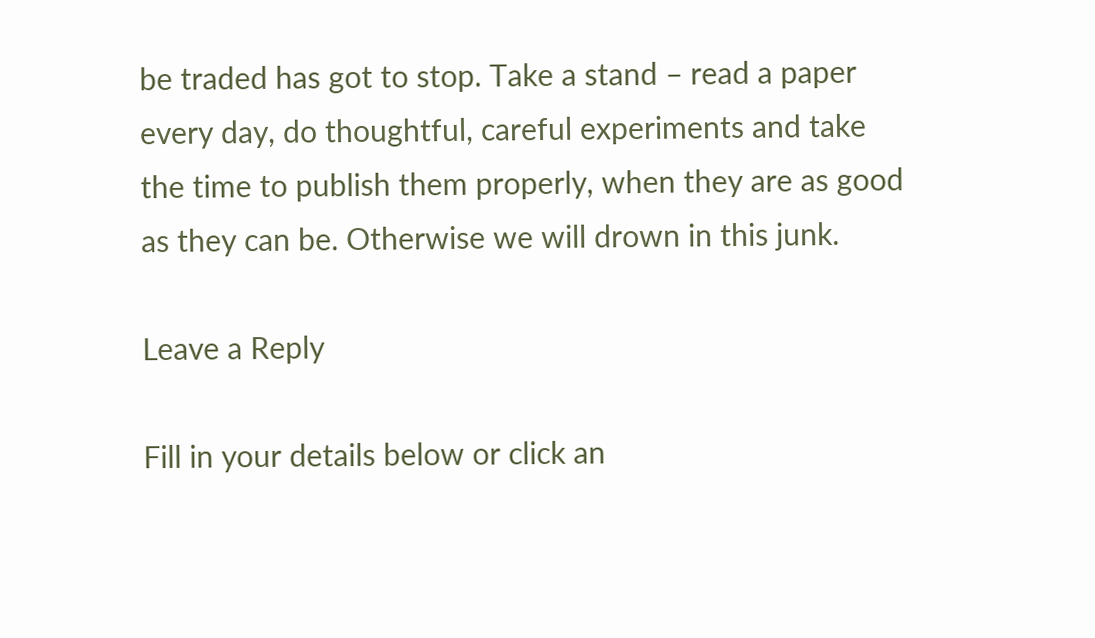be traded has got to stop. Take a stand – read a paper every day, do thoughtful, careful experiments and take the time to publish them properly, when they are as good as they can be. Otherwise we will drown in this junk.

Leave a Reply

Fill in your details below or click an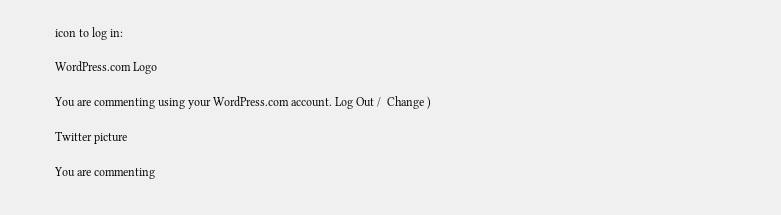icon to log in:

WordPress.com Logo

You are commenting using your WordPress.com account. Log Out /  Change )

Twitter picture

You are commenting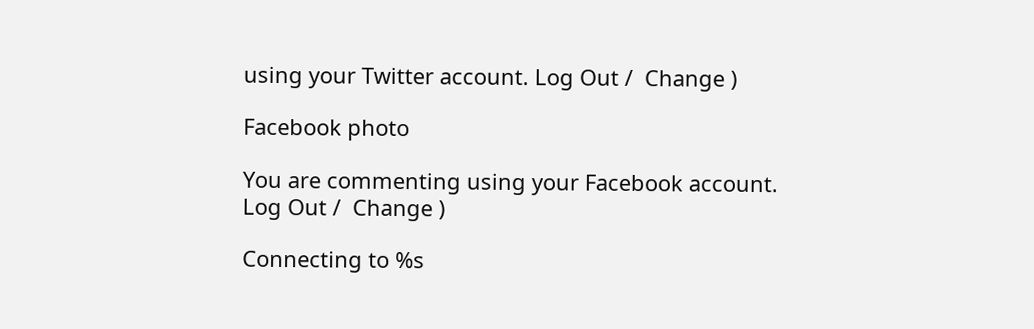using your Twitter account. Log Out /  Change )

Facebook photo

You are commenting using your Facebook account. Log Out /  Change )

Connecting to %s